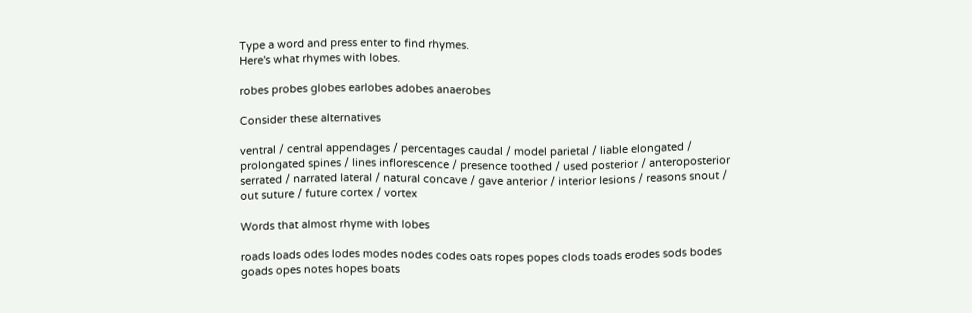Type a word and press enter to find rhymes.
Here's what rhymes with lobes.

robes probes globes earlobes adobes anaerobes

Consider these alternatives

ventral / central appendages / percentages caudal / model parietal / liable elongated / prolongated spines / lines inflorescence / presence toothed / used posterior / anteroposterior serrated / narrated lateral / natural concave / gave anterior / interior lesions / reasons snout / out suture / future cortex / vortex

Words that almost rhyme with lobes

roads loads odes lodes modes nodes codes oats ropes popes clods toads erodes sods bodes goads opes notes hopes boats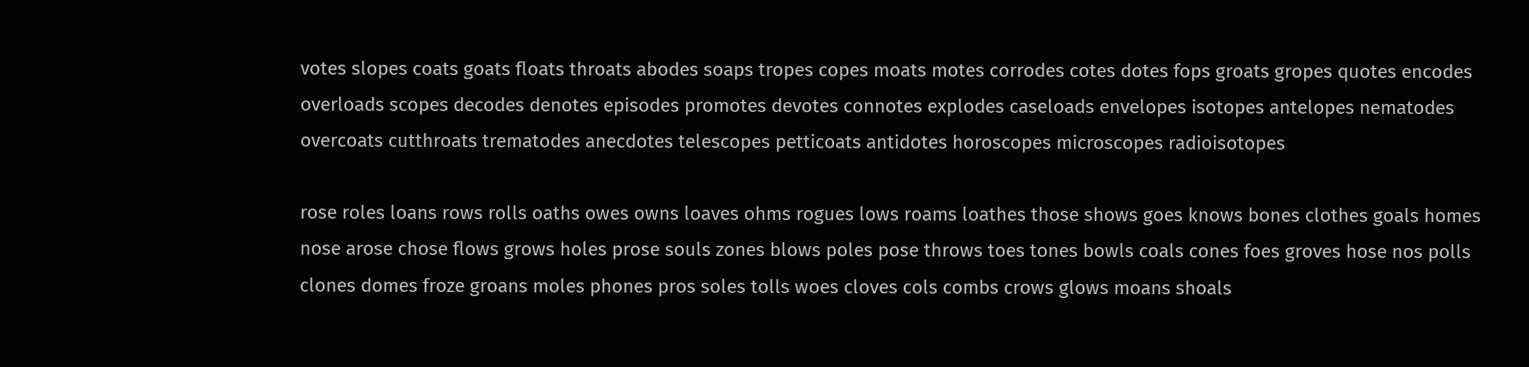votes slopes coats goats floats throats abodes soaps tropes copes moats motes corrodes cotes dotes fops groats gropes quotes encodes overloads scopes decodes denotes episodes promotes devotes connotes explodes caseloads envelopes isotopes antelopes nematodes overcoats cutthroats trematodes anecdotes telescopes petticoats antidotes horoscopes microscopes radioisotopes

rose roles loans rows rolls oaths owes owns loaves ohms rogues lows roams loathes those shows goes knows bones clothes goals homes nose arose chose flows grows holes prose souls zones blows poles pose throws toes tones bowls coals cones foes groves hose nos polls clones domes froze groans moles phones pros soles tolls woes cloves cols combs crows glows moans shoals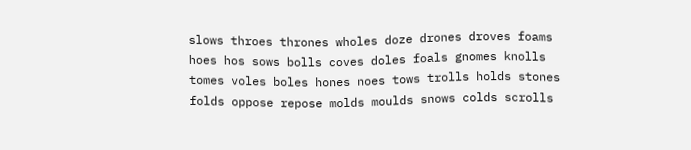slows throes thrones wholes doze drones droves foams hoes hos sows bolls coves doles foals gnomes knolls tomes voles boles hones noes tows trolls holds stones folds oppose repose molds moulds snows colds scrolls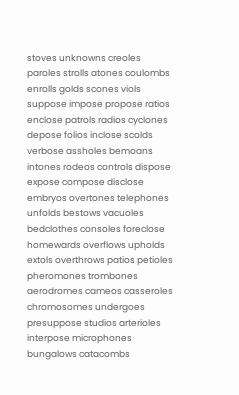stoves unknowns creoles paroles strolls atones coulombs enrolls golds scones viols suppose impose propose ratios enclose patrols radios cyclones depose folios inclose scolds verbose assholes bemoans intones rodeos controls dispose expose compose disclose embryos overtones telephones unfolds bestows vacuoles bedclothes consoles foreclose homewards overflows upholds extols overthrows patios petioles pheromones trombones aerodromes cameos casseroles chromosomes undergoes presuppose studios arterioles interpose microphones bungalows catacombs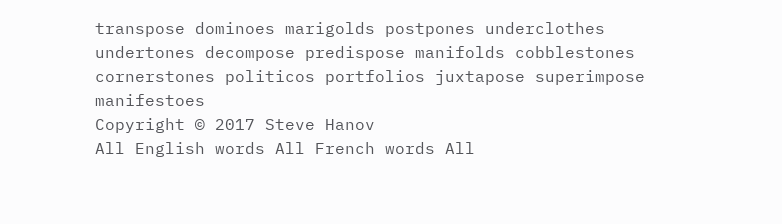transpose dominoes marigolds postpones underclothes undertones decompose predispose manifolds cobblestones cornerstones politicos portfolios juxtapose superimpose manifestoes
Copyright © 2017 Steve Hanov
All English words All French words All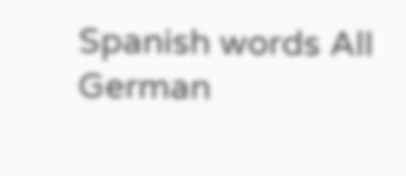Spanish words All German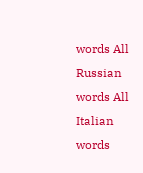words All Russian words All Italian words